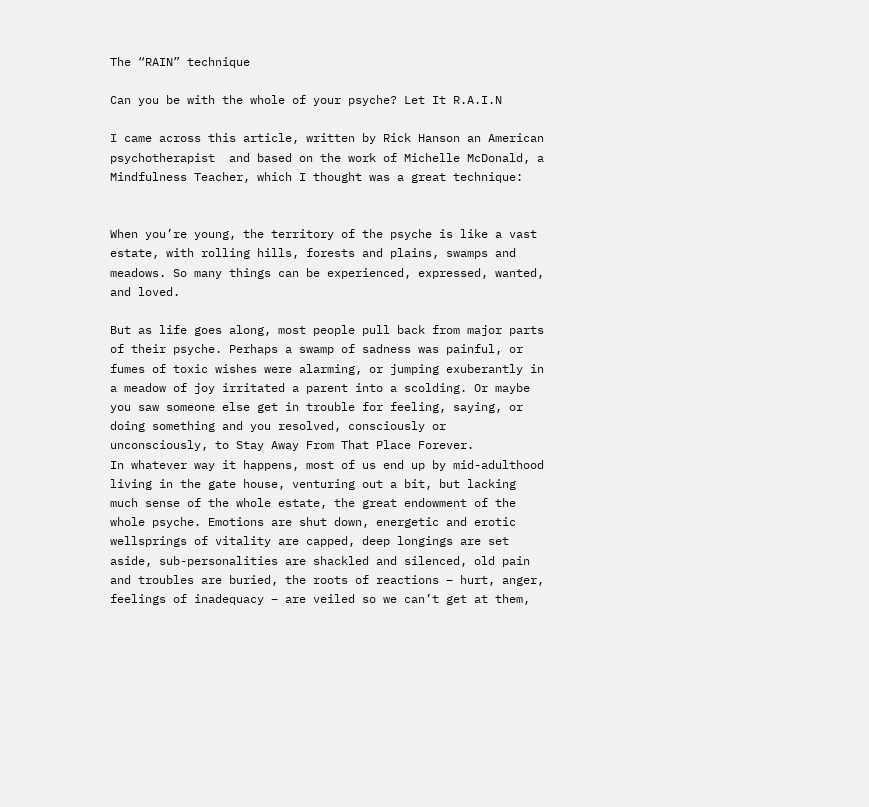The “RAIN” technique

Can you be with the whole of your psyche? Let It R.A.I.N

I came across this article, written by Rick Hanson an American psychotherapist  and based on the work of Michelle McDonald, a Mindfulness Teacher, which I thought was a great technique:


When you’re young, the territory of the psyche is like a vast estate, with rolling hills, forests and plains, swamps and meadows. So many things can be experienced, expressed, wanted, and loved.

But as life goes along, most people pull back from major parts of their psyche. Perhaps a swamp of sadness was painful, or fumes of toxic wishes were alarming, or jumping exuberantly in a meadow of joy irritated a parent into a scolding. Or maybe you saw someone else get in trouble for feeling, saying, or doing something and you resolved, consciously or unconsciously, to Stay Away From That Place Forever.
In whatever way it happens, most of us end up by mid-adulthood living in the gate house, venturing out a bit, but lacking much sense of the whole estate, the great endowment of the whole psyche. Emotions are shut down, energetic and erotic wellsprings of vitality are capped, deep longings are set aside, sub-personalities are shackled and silenced, old pain and troubles are buried, the roots of reactions – hurt, anger, feelings of inadequacy – are veiled so we can’t get at them,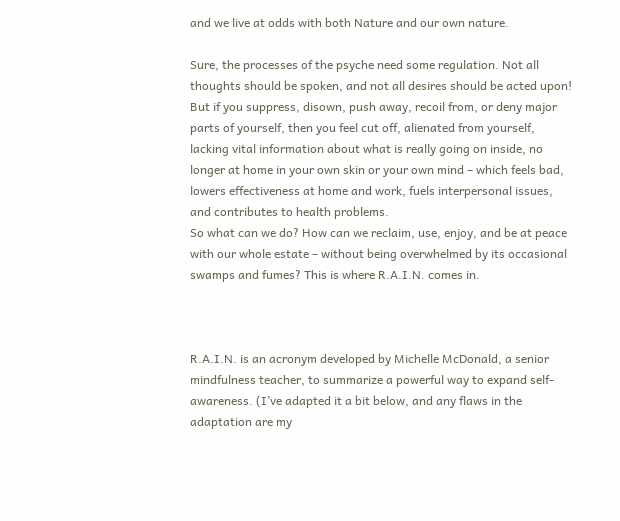and we live at odds with both Nature and our own nature.

Sure, the processes of the psyche need some regulation. Not all thoughts should be spoken, and not all desires should be acted upon! But if you suppress, disown, push away, recoil from, or deny major parts of yourself, then you feel cut off, alienated from yourself, lacking vital information about what is really going on inside, no longer at home in your own skin or your own mind – which feels bad, lowers effectiveness at home and work, fuels interpersonal issues, and contributes to health problems.
So what can we do? How can we reclaim, use, enjoy, and be at peace with our whole estate – without being overwhelmed by its occasional swamps and fumes? This is where R.A.I.N. comes in.



R.A.I.N. is an acronym developed by Michelle McDonald, a senior mindfulness teacher, to summarize a powerful way to expand self-awareness. (I’ve adapted it a bit below, and any flaws in the adaptation are my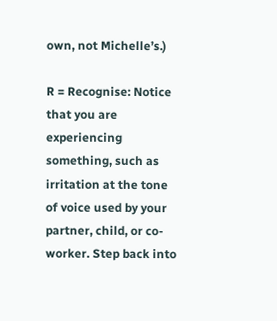own, not Michelle’s.)

R = Recognise: Notice that you are experiencing something, such as irritation at the tone of voice used by your partner, child, or co-worker. Step back into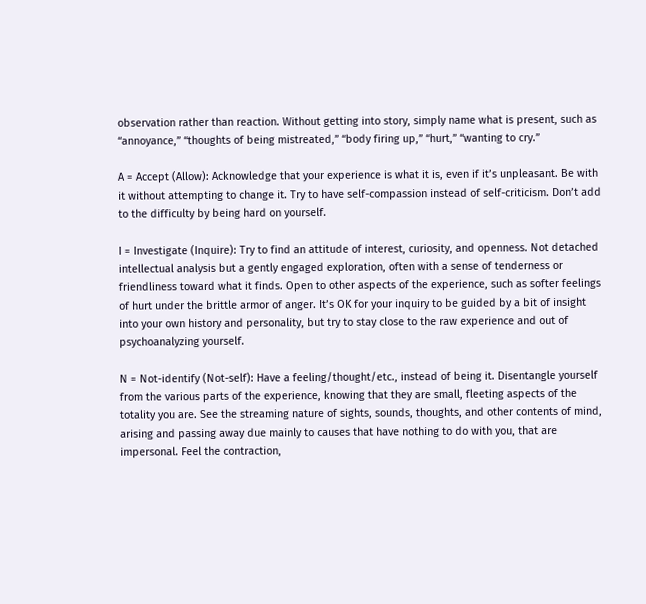observation rather than reaction. Without getting into story, simply name what is present, such as “annoyance,” “thoughts of being mistreated,” “body firing up,” “hurt,” “wanting to cry.”

A = Accept (Allow): Acknowledge that your experience is what it is, even if it’s unpleasant. Be with it without attempting to change it. Try to have self-compassion instead of self-criticism. Don’t add to the difficulty by being hard on yourself.

I = Investigate (Inquire): Try to find an attitude of interest, curiosity, and openness. Not detached intellectual analysis but a gently engaged exploration, often with a sense of tenderness or friendliness toward what it finds. Open to other aspects of the experience, such as softer feelings of hurt under the brittle armor of anger. It’s OK for your inquiry to be guided by a bit of insight into your own history and personality, but try to stay close to the raw experience and out of psychoanalyzing yourself.

N = Not-identify (Not-self): Have a feeling/thought/etc., instead of being it. Disentangle yourself from the various parts of the experience, knowing that they are small, fleeting aspects of the totality you are. See the streaming nature of sights, sounds, thoughts, and other contents of mind, arising and passing away due mainly to causes that have nothing to do with you, that are impersonal. Feel the contraction,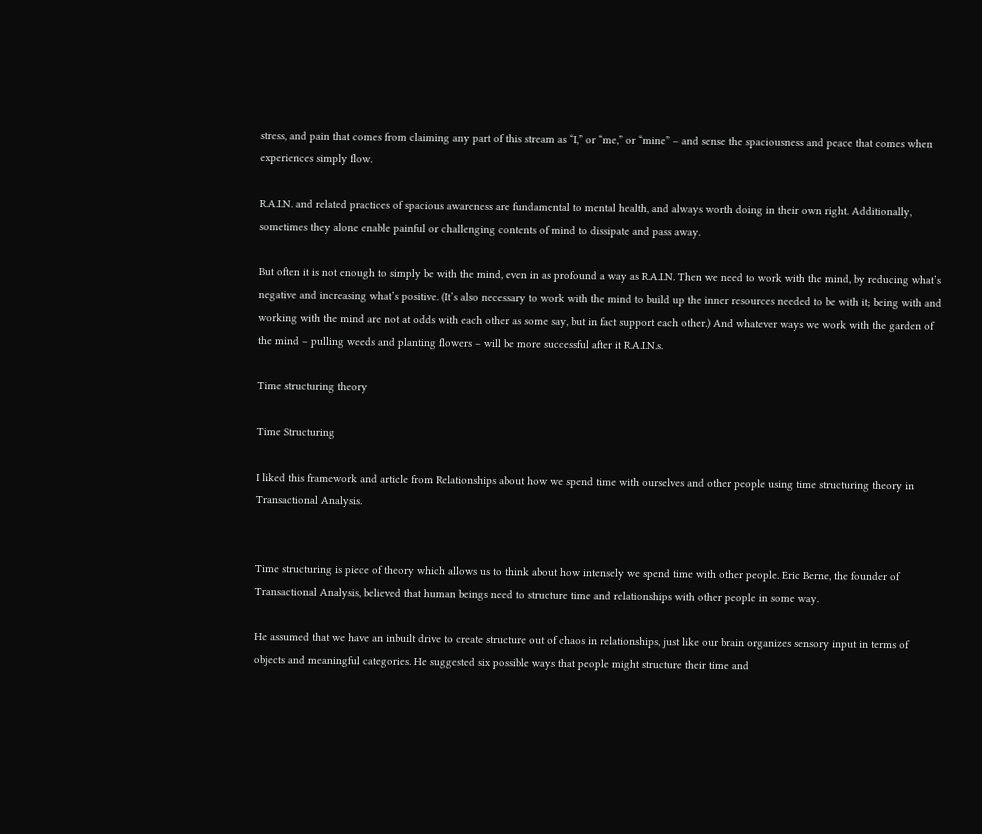stress, and pain that comes from claiming any part of this stream as “I,” or “me,” or “mine” – and sense the spaciousness and peace that comes when experiences simply flow.

R.A.I.N. and related practices of spacious awareness are fundamental to mental health, and always worth doing in their own right. Additionally, sometimes they alone enable painful or challenging contents of mind to dissipate and pass away.

But often it is not enough to simply be with the mind, even in as profound a way as R.A.I.N. Then we need to work with the mind, by reducing what’s negative and increasing what’s positive. (It’s also necessary to work with the mind to build up the inner resources needed to be with it; being with and working with the mind are not at odds with each other as some say, but in fact support each other.) And whatever ways we work with the garden of the mind – pulling weeds and planting flowers – will be more successful after it R.A.I.N.s.

Time structuring theory

Time Structuring

I liked this framework and article from Relationships about how we spend time with ourselves and other people using time structuring theory in Transactional Analysis.


Time structuring is piece of theory which allows us to think about how intensely we spend time with other people. Eric Berne, the founder of Transactional Analysis, believed that human beings need to structure time and relationships with other people in some way.

He assumed that we have an inbuilt drive to create structure out of chaos in relationships, just like our brain organizes sensory input in terms of objects and meaningful categories. He suggested six possible ways that people might structure their time and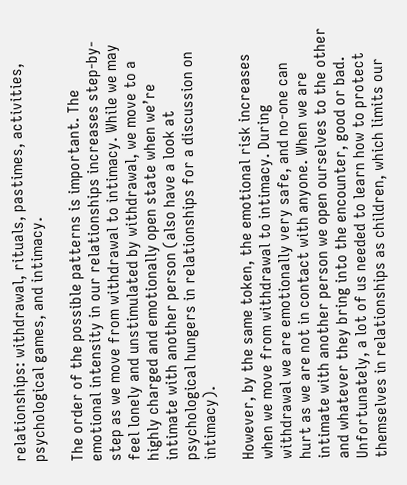relationships: withdrawal, rituals, pastimes, activities, psychological games, and intimacy.

The order of the possible patterns is important. The emotional intensity in our relationships increases step-by-step as we move from withdrawal to intimacy. While we may feel lonely and unstimulated by withdrawal, we move to a highly charged and emotionally open state when we’re intimate with another person (also have a look at psychological hungers in relationships for a discussion on intimacy).

However, by the same token, the emotional risk increases when we move from withdrawal to intimacy. During withdrawal we are emotionally very safe, and no-one can hurt as we are not in contact with anyone. When we are intimate with another person we open ourselves to the other and whatever they bring into the encounter, good or bad. Unfortunately, a lot of us needed to learn how to protect themselves in relationships as children, which limits our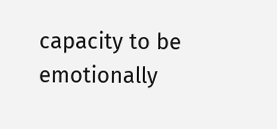capacity to be emotionally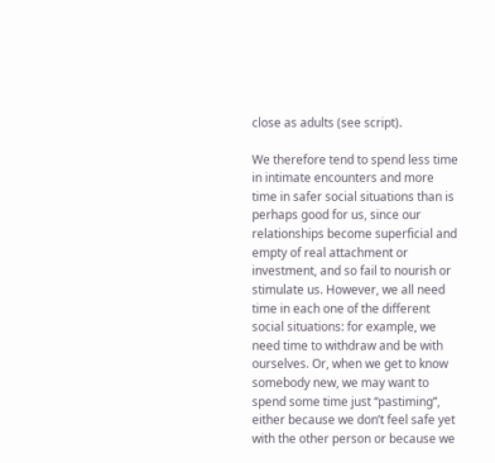close as adults (see script).

We therefore tend to spend less time in intimate encounters and more time in safer social situations than is perhaps good for us, since our relationships become superficial and empty of real attachment or investment, and so fail to nourish or stimulate us. However, we all need time in each one of the different social situations: for example, we need time to withdraw and be with ourselves. Or, when we get to know somebody new, we may want to spend some time just “pastiming”, either because we don’t feel safe yet with the other person or because we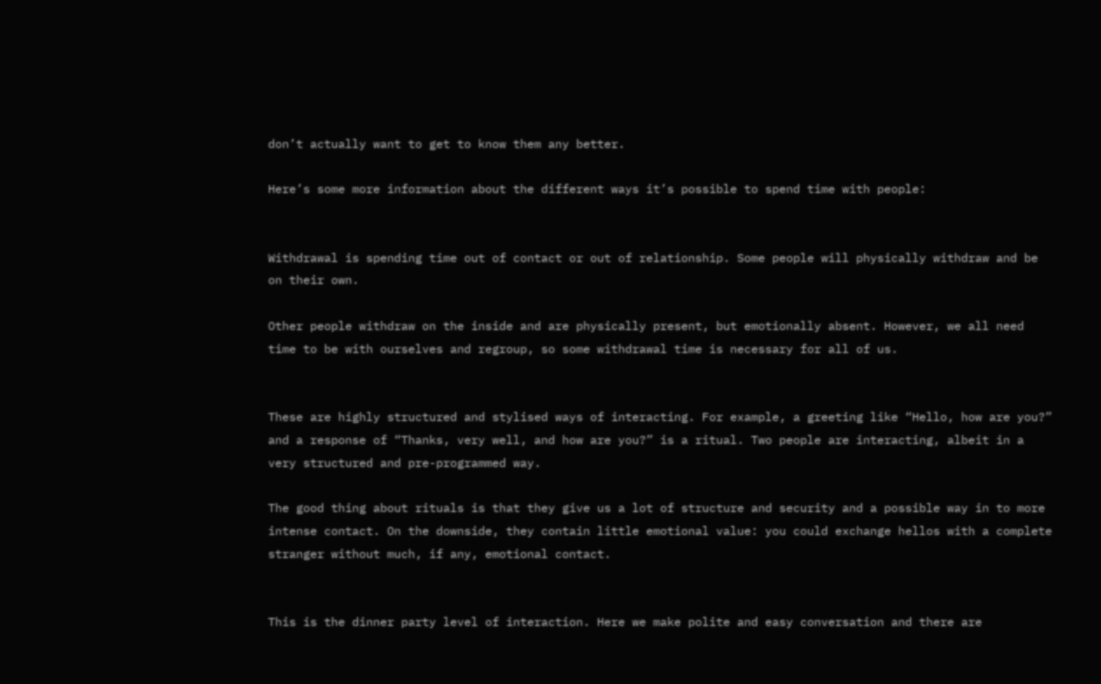don’t actually want to get to know them any better.

Here’s some more information about the different ways it’s possible to spend time with people:


Withdrawal is spending time out of contact or out of relationship. Some people will physically withdraw and be on their own.

Other people withdraw on the inside and are physically present, but emotionally absent. However, we all need time to be with ourselves and regroup, so some withdrawal time is necessary for all of us.


These are highly structured and stylised ways of interacting. For example, a greeting like “Hello, how are you?” and a response of “Thanks, very well, and how are you?” is a ritual. Two people are interacting, albeit in a very structured and pre-programmed way.

The good thing about rituals is that they give us a lot of structure and security and a possible way in to more intense contact. On the downside, they contain little emotional value: you could exchange hellos with a complete stranger without much, if any, emotional contact.


This is the dinner party level of interaction. Here we make polite and easy conversation and there are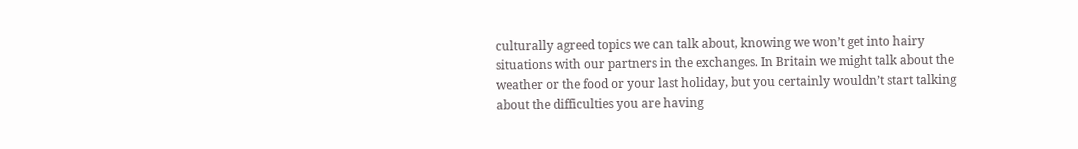culturally agreed topics we can talk about, knowing we won’t get into hairy situations with our partners in the exchanges. In Britain we might talk about the weather or the food or your last holiday, but you certainly wouldn’t start talking about the difficulties you are having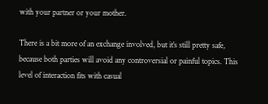with your partner or your mother.

There is a bit more of an exchange involved, but it’s still pretty safe, because both parties will avoid any controversial or painful topics. This level of interaction fits with casual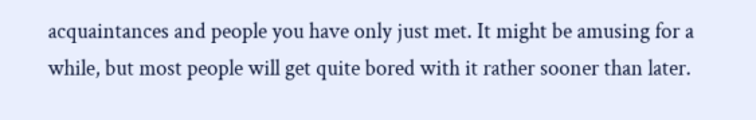acquaintances and people you have only just met. It might be amusing for a while, but most people will get quite bored with it rather sooner than later.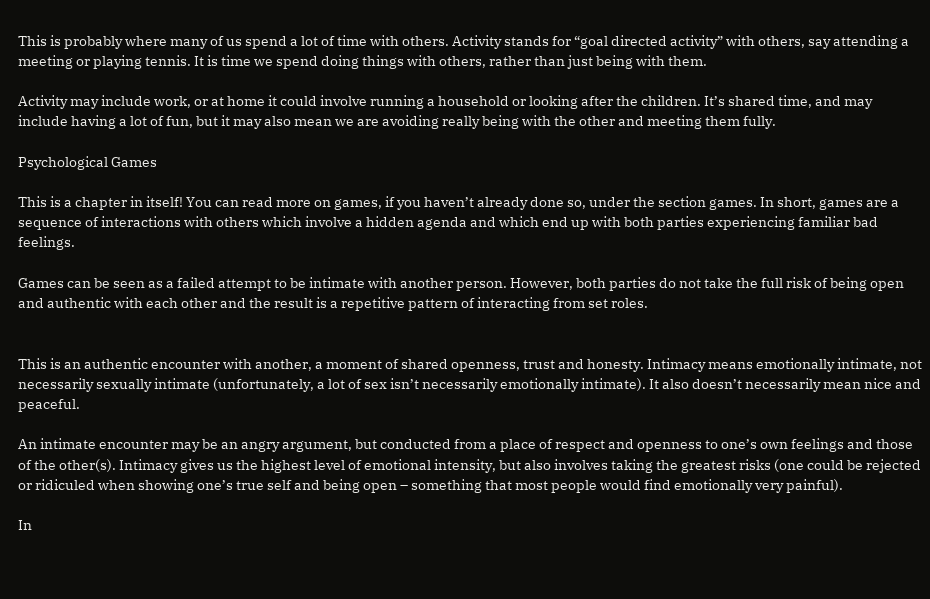This is probably where many of us spend a lot of time with others. Activity stands for “goal directed activity” with others, say attending a meeting or playing tennis. It is time we spend doing things with others, rather than just being with them.

Activity may include work, or at home it could involve running a household or looking after the children. It’s shared time, and may include having a lot of fun, but it may also mean we are avoiding really being with the other and meeting them fully.

Psychological Games

This is a chapter in itself! You can read more on games, if you haven’t already done so, under the section games. In short, games are a sequence of interactions with others which involve a hidden agenda and which end up with both parties experiencing familiar bad feelings.

Games can be seen as a failed attempt to be intimate with another person. However, both parties do not take the full risk of being open and authentic with each other and the result is a repetitive pattern of interacting from set roles.


This is an authentic encounter with another, a moment of shared openness, trust and honesty. Intimacy means emotionally intimate, not necessarily sexually intimate (unfortunately, a lot of sex isn’t necessarily emotionally intimate). It also doesn’t necessarily mean nice and peaceful.

An intimate encounter may be an angry argument, but conducted from a place of respect and openness to one’s own feelings and those of the other(s). Intimacy gives us the highest level of emotional intensity, but also involves taking the greatest risks (one could be rejected or ridiculed when showing one’s true self and being open – something that most people would find emotionally very painful).

In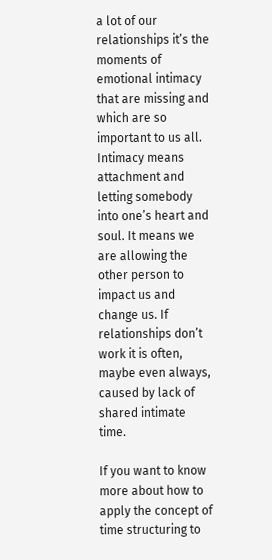a lot of our relationships it’s the moments of emotional intimacy that are missing and which are so important to us all. Intimacy means attachment and letting somebody into one’s heart and soul. It means we are allowing the other person to impact us and change us. If relationships don’t work it is often, maybe even always, caused by lack of shared intimate time.

If you want to know more about how to apply the concept of time structuring to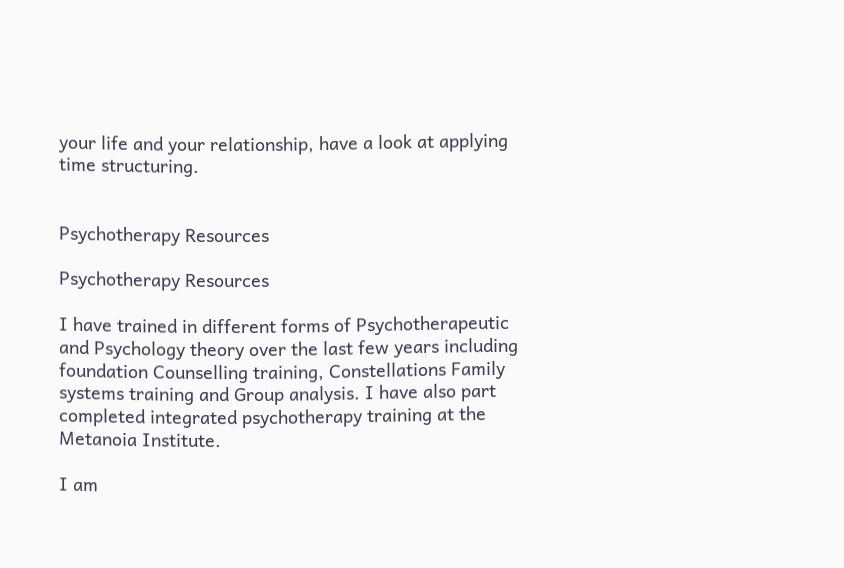your life and your relationship, have a look at applying time structuring.


Psychotherapy Resources

Psychotherapy Resources

I have trained in different forms of Psychotherapeutic and Psychology theory over the last few years including foundation Counselling training, Constellations Family systems training and Group analysis. I have also part completed integrated psychotherapy training at the Metanoia Institute.

I am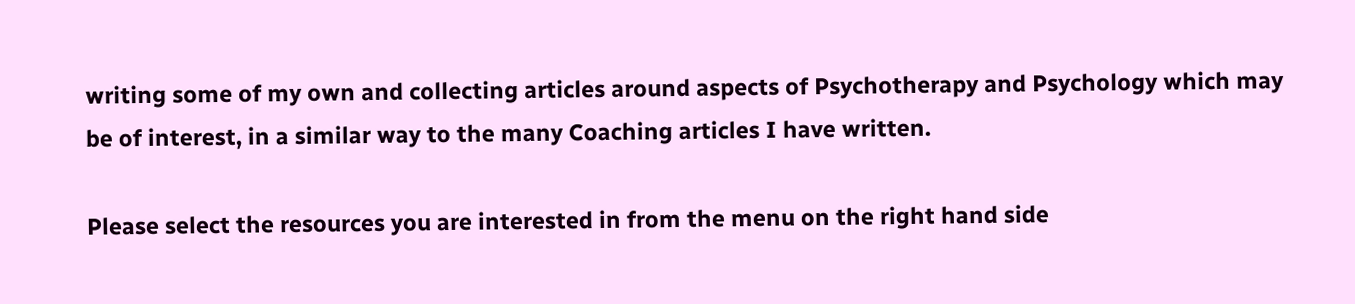writing some of my own and collecting articles around aspects of Psychotherapy and Psychology which may be of interest, in a similar way to the many Coaching articles I have written.

Please select the resources you are interested in from the menu on the right hand side